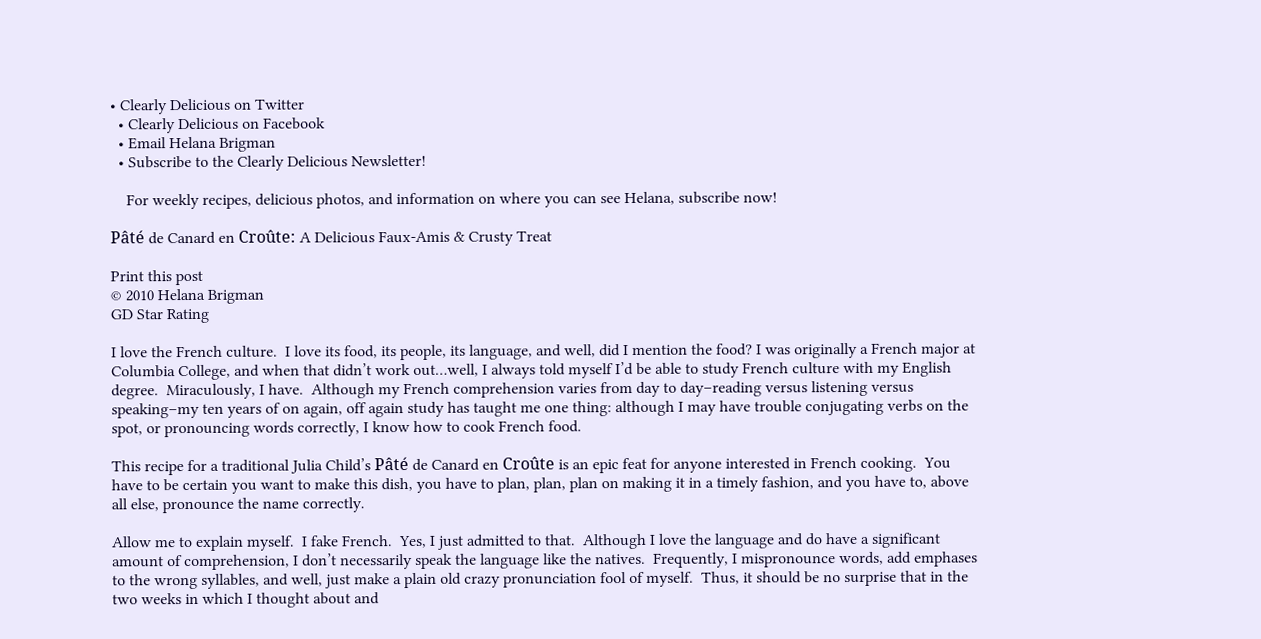• Clearly Delicious on Twitter
  • Clearly Delicious on Facebook
  • Email Helana Brigman
  • Subscribe to the Clearly Delicious Newsletter!

    For weekly recipes, delicious photos, and information on where you can see Helana, subscribe now!

Pâté de Canard en Croûte: A Delicious Faux-Amis & Crusty Treat

Print this post
© 2010 Helana Brigman
GD Star Rating

I love the French culture.  I love its food, its people, its language, and well, did I mention the food? I was originally a French major at Columbia College, and when that didn’t work out…well, I always told myself I’d be able to study French culture with my English degree.  Miraculously, I have.  Although my French comprehension varies from day to day–reading versus listening versus speaking–my ten years of on again, off again study has taught me one thing: although I may have trouble conjugating verbs on the spot, or pronouncing words correctly, I know how to cook French food.

This recipe for a traditional Julia Child’s Pâté de Canard en Croûte is an epic feat for anyone interested in French cooking.  You have to be certain you want to make this dish, you have to plan, plan, plan on making it in a timely fashion, and you have to, above all else, pronounce the name correctly.

Allow me to explain myself.  I fake French.  Yes, I just admitted to that.  Although I love the language and do have a significant amount of comprehension, I don’t necessarily speak the language like the natives.  Frequently, I mispronounce words, add emphases to the wrong syllables, and well, just make a plain old crazy pronunciation fool of myself.  Thus, it should be no surprise that in the two weeks in which I thought about and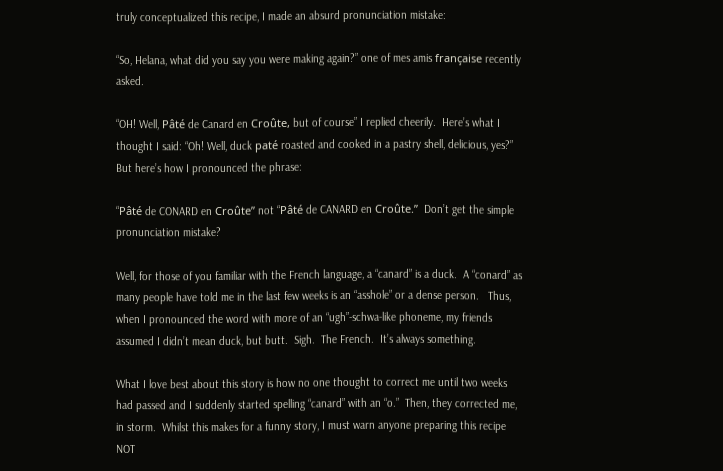truly conceptualized this recipe, I made an absurd pronunciation mistake:

“So, Helana, what did you say you were making again?” one of mes amis française recently asked.

“OH! Well, Pâté de Canard en Croûte, but of course” I replied cheerily.  Here’s what I thought I said: “Oh! Well, duck paté roasted and cooked in a pastry shell, delicious, yes?” But here’s how I pronounced the phrase:

“Pâté de CONARD en Croûte” not “Pâté de CANARD en Croûte.”  Don’t get the simple pronunciation mistake?

Well, for those of you familiar with the French language, a “canard” is a duck.  A “conard” as many people have told me in the last few weeks is an “asshole” or a dense person.   Thus, when I pronounced the word with more of an “ugh”-schwa-like phoneme, my friends assumed I didn’t mean duck, but butt.  Sigh.  The French.  It’s always something.

What I love best about this story is how no one thought to correct me until two weeks had passed and I suddenly started spelling “canard” with an “o.”  Then, they corrected me, in storm.  Whilst this makes for a funny story, I must warn anyone preparing this recipe NOT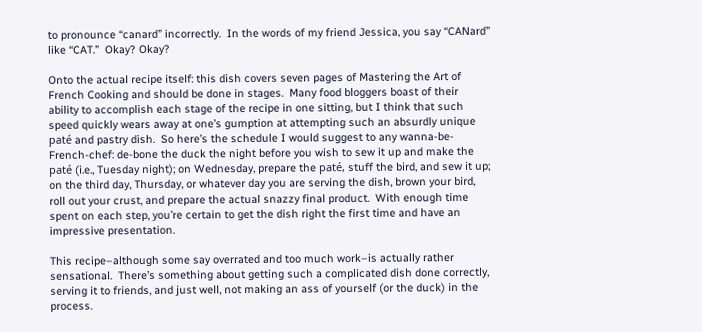to pronounce “canard” incorrectly.  In the words of my friend Jessica, you say “CANard” like “CAT.”  Okay? Okay?

Onto the actual recipe itself: this dish covers seven pages of Mastering the Art of French Cooking and should be done in stages.  Many food bloggers boast of their ability to accomplish each stage of the recipe in one sitting, but I think that such speed quickly wears away at one’s gumption at attempting such an absurdly unique paté and pastry dish.  So here’s the schedule I would suggest to any wanna-be-French-chef: de-bone the duck the night before you wish to sew it up and make the paté (i.e., Tuesday night); on Wednesday, prepare the paté, stuff the bird, and sew it up; on the third day, Thursday, or whatever day you are serving the dish, brown your bird, roll out your crust, and prepare the actual snazzy final product.  With enough time spent on each step, you’re certain to get the dish right the first time and have an impressive presentation.

This recipe–although some say overrated and too much work–is actually rather sensational.  There’s something about getting such a complicated dish done correctly, serving it to friends, and just well, not making an ass of yourself (or the duck) in the process.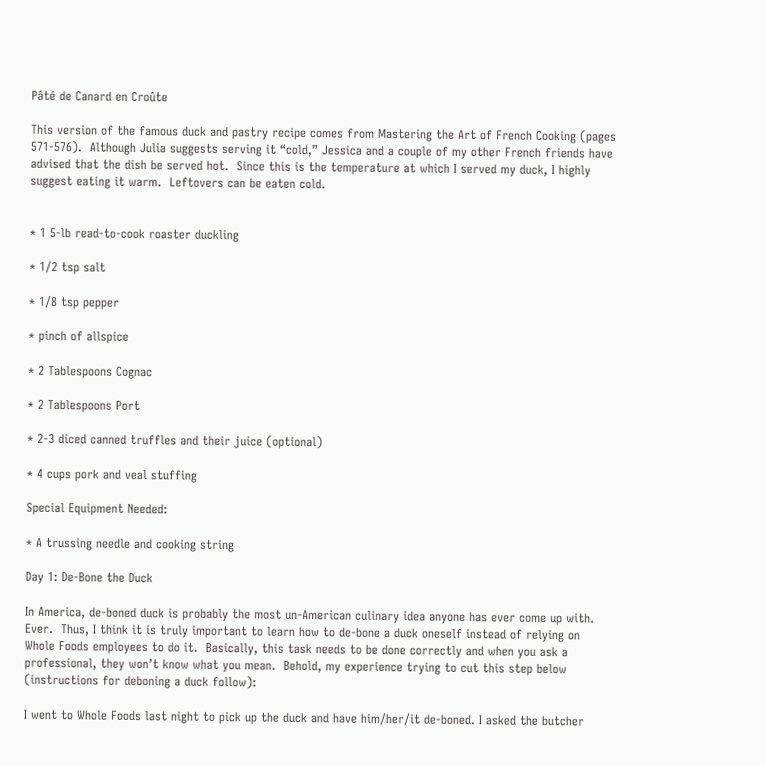Pâté de Canard en Croûte

This version of the famous duck and pastry recipe comes from Mastering the Art of French Cooking (pages 571-576).  Although Julia suggests serving it “cold,” Jessica and a couple of my other French friends have advised that the dish be served hot.  Since this is the temperature at which I served my duck, I highly suggest eating it warm.  Leftovers can be eaten cold.


* 1 5-lb read-to-cook roaster duckling

* 1/2 tsp salt

* 1/8 tsp pepper

* pinch of allspice

* 2 Tablespoons Cognac

* 2 Tablespoons Port

* 2-3 diced canned truffles and their juice (optional)

* 4 cups pork and veal stuffing

Special Equipment Needed:

* A trussing needle and cooking string

Day 1: De-Bone the Duck

In America, de-boned duck is probably the most un-American culinary idea anyone has ever come up with.  Ever.  Thus, I think it is truly important to learn how to de-bone a duck oneself instead of relying on Whole Foods employees to do it.  Basically, this task needs to be done correctly and when you ask a professional, they won’t know what you mean.  Behold, my experience trying to cut this step below (instructions for deboning a duck follow):

I went to Whole Foods last night to pick up the duck and have him/her/it de-boned. I asked the butcher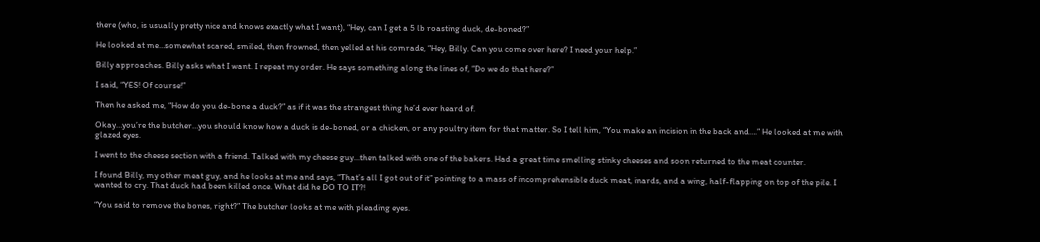there (who, is usually pretty nice and knows exactly what I want), “Hey, can I get a 5 lb roasting duck, de-boned?”

He looked at me…somewhat scared, smiled, then frowned, then yelled at his comrade, “Hey, Billy. Can you come over here? I need your help.”

Billy approaches. Billy asks what I want. I repeat my order. He says something along the lines of, “Do we do that here?”

I said, “YES! Of course!”

Then he asked me, “How do you de-bone a duck?” as if it was the strangest thing he’d ever heard of.

Okay…you’re the butcher…you should know how a duck is de-boned, or a chicken, or any poultry item for that matter. So I tell him, “You make an incision in the back and….” He looked at me with glazed eyes.

I went to the cheese section with a friend. Talked with my cheese guy…then talked with one of the bakers. Had a great time smelling stinky cheeses and soon returned to the meat counter.

I found Billy, my other meat guy, and he looks at me and says, “That’s all I got out of it” pointing to a mass of incomprehensible duck meat, inards, and a wing, half-flapping on top of the pile. I wanted to cry. That duck had been killed once. What did he DO TO IT?!

“You said to remove the bones, right?” The butcher looks at me with pleading eyes.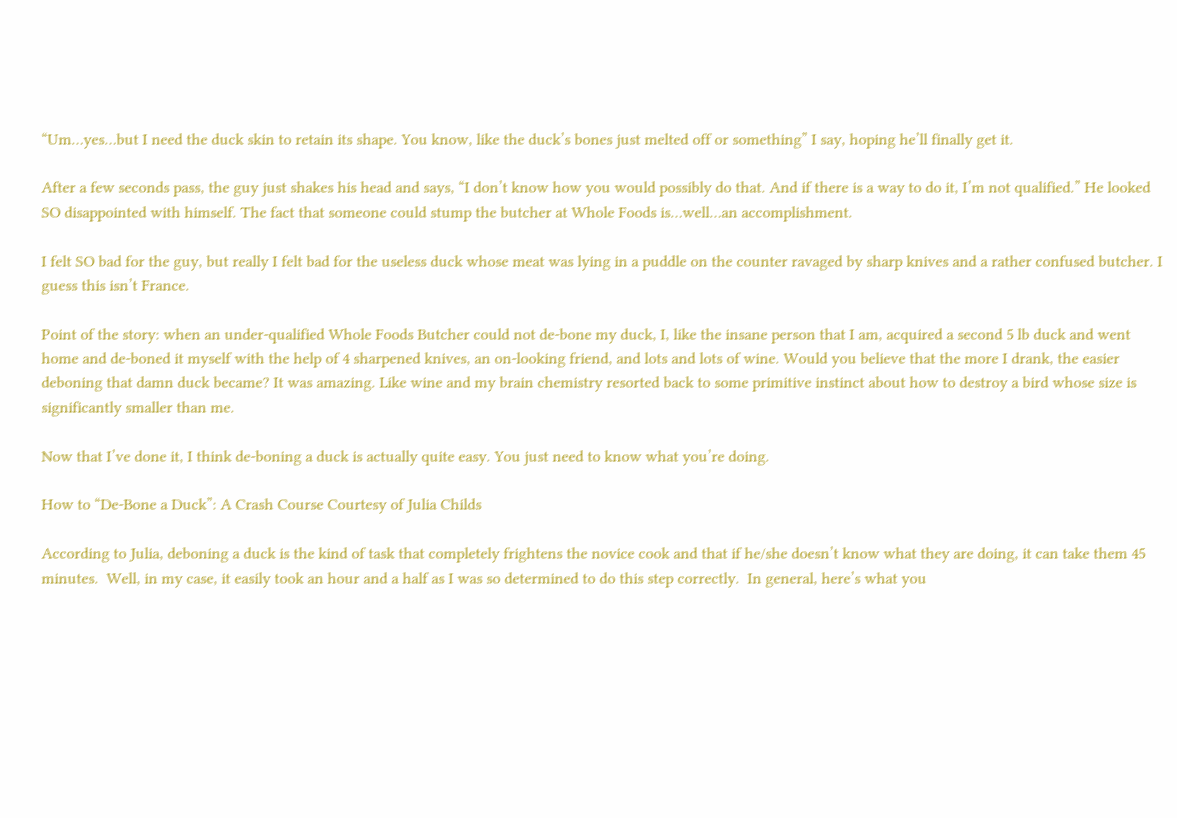“Um…yes…but I need the duck skin to retain its shape. You know, like the duck’s bones just melted off or something” I say, hoping he’ll finally get it.

After a few seconds pass, the guy just shakes his head and says, “I don’t know how you would possibly do that. And if there is a way to do it, I’m not qualified.” He looked SO disappointed with himself. The fact that someone could stump the butcher at Whole Foods is…well…an accomplishment.

I felt SO bad for the guy, but really I felt bad for the useless duck whose meat was lying in a puddle on the counter ravaged by sharp knives and a rather confused butcher. I guess this isn’t France.

Point of the story: when an under-qualified Whole Foods Butcher could not de-bone my duck, I, like the insane person that I am, acquired a second 5 lb duck and went home and de-boned it myself with the help of 4 sharpened knives, an on-looking friend, and lots and lots of wine. Would you believe that the more I drank, the easier deboning that damn duck became? It was amazing. Like wine and my brain chemistry resorted back to some primitive instinct about how to destroy a bird whose size is significantly smaller than me.

Now that I’ve done it, I think de-boning a duck is actually quite easy. You just need to know what you’re doing.

How to “De-Bone a Duck”: A Crash Course Courtesy of Julia Childs

According to Julia, deboning a duck is the kind of task that completely frightens the novice cook and that if he/she doesn’t know what they are doing, it can take them 45 minutes.  Well, in my case, it easily took an hour and a half as I was so determined to do this step correctly.  In general, here’s what you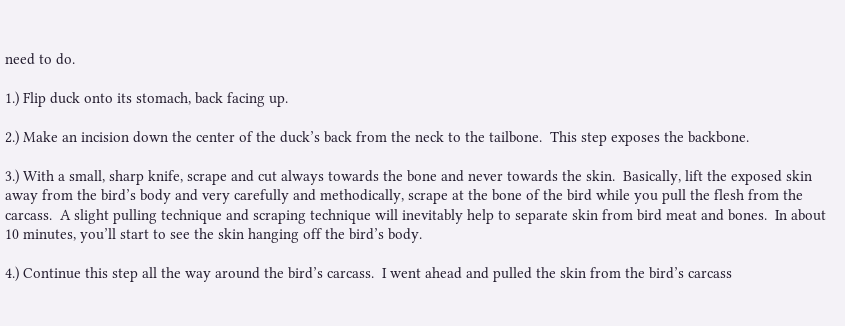need to do.

1.) Flip duck onto its stomach, back facing up.

2.) Make an incision down the center of the duck’s back from the neck to the tailbone.  This step exposes the backbone.

3.) With a small, sharp knife, scrape and cut always towards the bone and never towards the skin.  Basically, lift the exposed skin away from the bird’s body and very carefully and methodically, scrape at the bone of the bird while you pull the flesh from the carcass.  A slight pulling technique and scraping technique will inevitably help to separate skin from bird meat and bones.  In about 10 minutes, you’ll start to see the skin hanging off the bird’s body.

4.) Continue this step all the way around the bird’s carcass.  I went ahead and pulled the skin from the bird’s carcass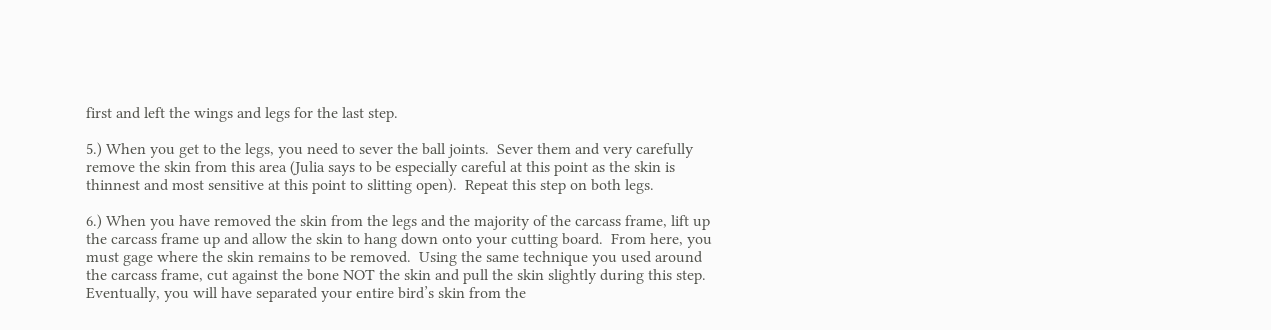first and left the wings and legs for the last step.

5.) When you get to the legs, you need to sever the ball joints.  Sever them and very carefully remove the skin from this area (Julia says to be especially careful at this point as the skin is thinnest and most sensitive at this point to slitting open).  Repeat this step on both legs.

6.) When you have removed the skin from the legs and the majority of the carcass frame, lift up the carcass frame up and allow the skin to hang down onto your cutting board.  From here, you must gage where the skin remains to be removed.  Using the same technique you used around the carcass frame, cut against the bone NOT the skin and pull the skin slightly during this step.  Eventually, you will have separated your entire bird’s skin from the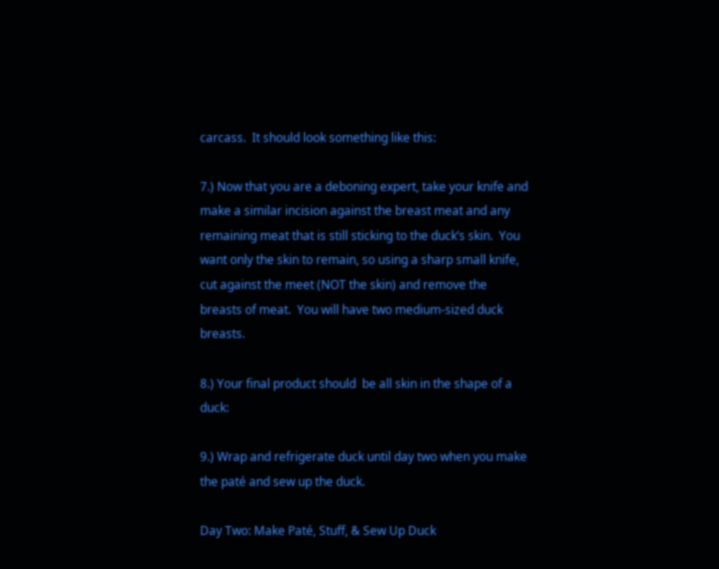carcass.  It should look something like this:

7.) Now that you are a deboning expert, take your knife and make a similar incision against the breast meat and any remaining meat that is still sticking to the duck’s skin.  You want only the skin to remain, so using a sharp small knife, cut against the meet (NOT the skin) and remove the breasts of meat.  You will have two medium-sized duck breasts.

8.) Your final product should  be all skin in the shape of a duck:

9.) Wrap and refrigerate duck until day two when you make the paté and sew up the duck.

Day Two: Make Paté, Stuff, & Sew Up Duck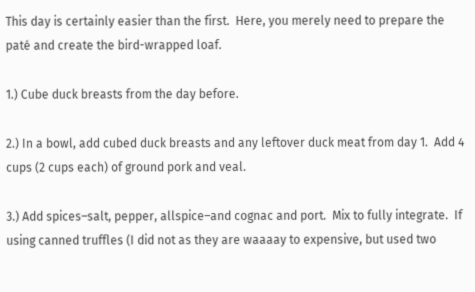This day is certainly easier than the first.  Here, you merely need to prepare the paté and create the bird-wrapped loaf.

1.) Cube duck breasts from the day before.

2.) In a bowl, add cubed duck breasts and any leftover duck meat from day 1.  Add 4 cups (2 cups each) of ground pork and veal.

3.) Add spices–salt, pepper, allspice–and cognac and port.  Mix to fully integrate.  If using canned truffles (I did not as they are waaaay to expensive, but used two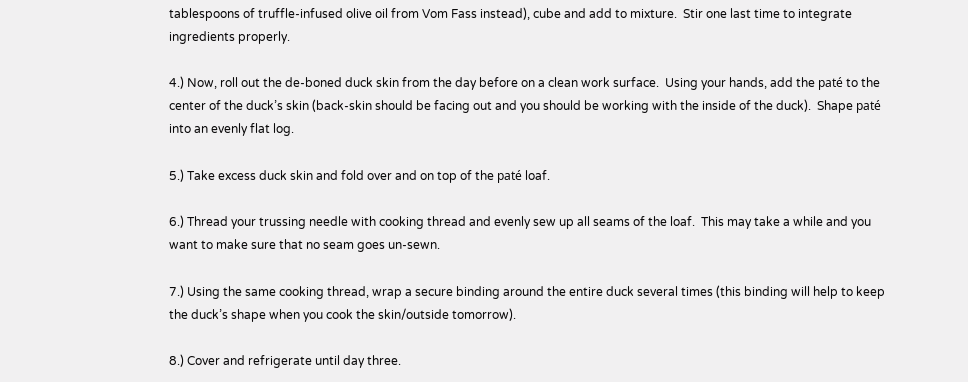tablespoons of truffle-infused olive oil from Vom Fass instead), cube and add to mixture.  Stir one last time to integrate ingredients properly.

4.) Now, roll out the de-boned duck skin from the day before on a clean work surface.  Using your hands, add the paté to the center of the duck’s skin (back-skin should be facing out and you should be working with the inside of the duck).  Shape paté into an evenly flat log.

5.) Take excess duck skin and fold over and on top of the paté loaf.

6.) Thread your trussing needle with cooking thread and evenly sew up all seams of the loaf.  This may take a while and you want to make sure that no seam goes un-sewn.

7.) Using the same cooking thread, wrap a secure binding around the entire duck several times (this binding will help to keep the duck’s shape when you cook the skin/outside tomorrow).

8.) Cover and refrigerate until day three.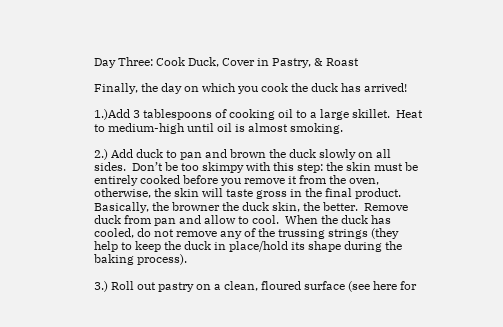Day Three: Cook Duck, Cover in Pastry, & Roast

Finally, the day on which you cook the duck has arrived!

1.)Add 3 tablespoons of cooking oil to a large skillet.  Heat to medium-high until oil is almost smoking.

2.) Add duck to pan and brown the duck slowly on all sides.  Don’t be too skimpy with this step: the skin must be entirely cooked before you remove it from the oven, otherwise, the skin will taste gross in the final product.  Basically, the browner the duck skin, the better.  Remove duck from pan and allow to cool.  When the duck has cooled, do not remove any of the trussing strings (they help to keep the duck in place/hold its shape during the baking process).

3.) Roll out pastry on a clean, floured surface (see here for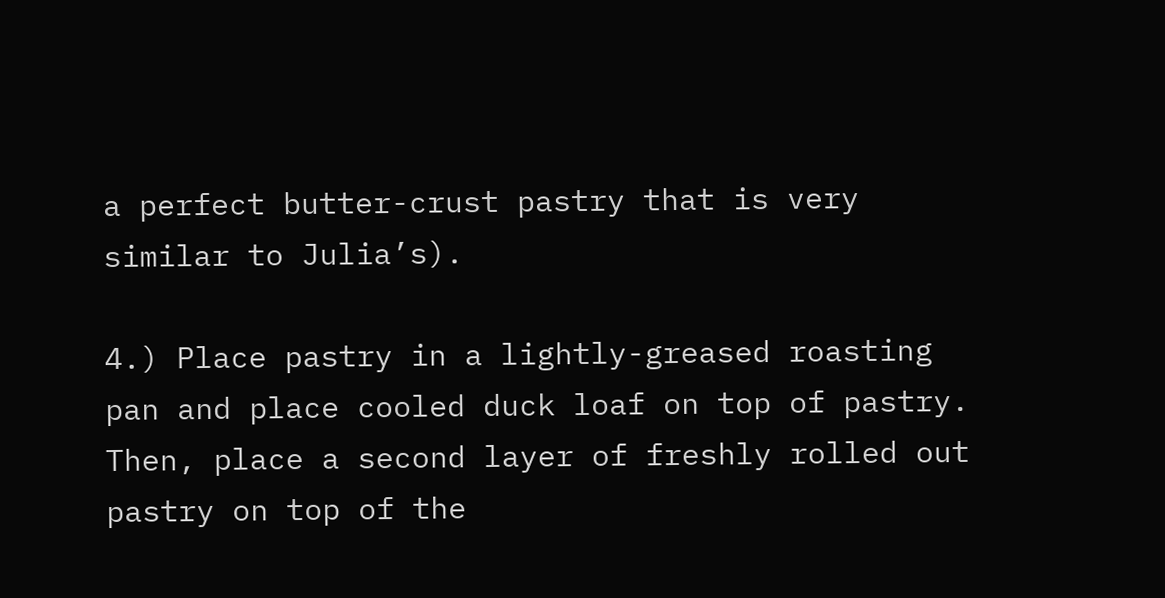a perfect butter-crust pastry that is very similar to Julia’s).

4.) Place pastry in a lightly-greased roasting pan and place cooled duck loaf on top of pastry.  Then, place a second layer of freshly rolled out pastry on top of the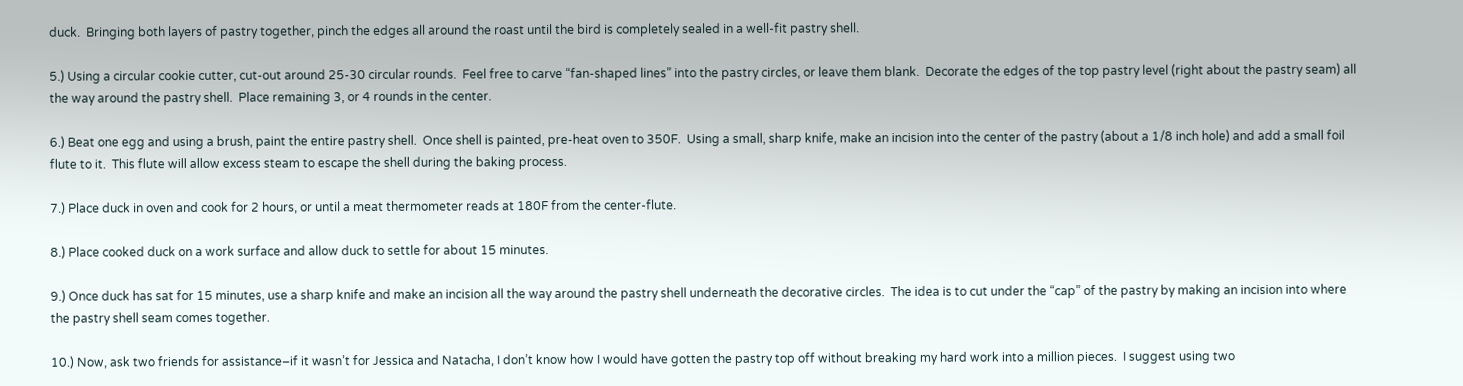duck.  Bringing both layers of pastry together, pinch the edges all around the roast until the bird is completely sealed in a well-fit pastry shell.

5.) Using a circular cookie cutter, cut-out around 25-30 circular rounds.  Feel free to carve “fan-shaped lines” into the pastry circles, or leave them blank.  Decorate the edges of the top pastry level (right about the pastry seam) all the way around the pastry shell.  Place remaining 3, or 4 rounds in the center.

6.) Beat one egg and using a brush, paint the entire pastry shell.  Once shell is painted, pre-heat oven to 350F.  Using a small, sharp knife, make an incision into the center of the pastry (about a 1/8 inch hole) and add a small foil flute to it.  This flute will allow excess steam to escape the shell during the baking process.

7.) Place duck in oven and cook for 2 hours, or until a meat thermometer reads at 180F from the center-flute.

8.) Place cooked duck on a work surface and allow duck to settle for about 15 minutes.

9.) Once duck has sat for 15 minutes, use a sharp knife and make an incision all the way around the pastry shell underneath the decorative circles.  The idea is to cut under the “cap” of the pastry by making an incision into where the pastry shell seam comes together.

10.) Now, ask two friends for assistance–if it wasn’t for Jessica and Natacha, I don’t know how I would have gotten the pastry top off without breaking my hard work into a million pieces.  I suggest using two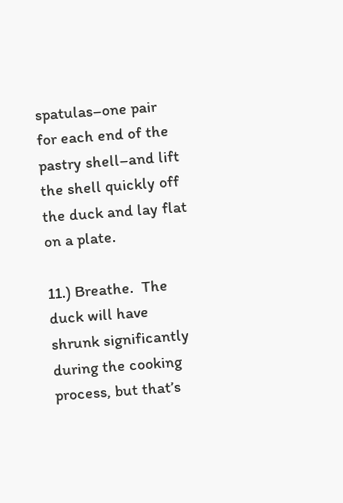spatulas–one pair for each end of the pastry shell–and lift the shell quickly off the duck and lay flat on a plate.

11.) Breathe.  The duck will have shrunk significantly during the cooking process, but that’s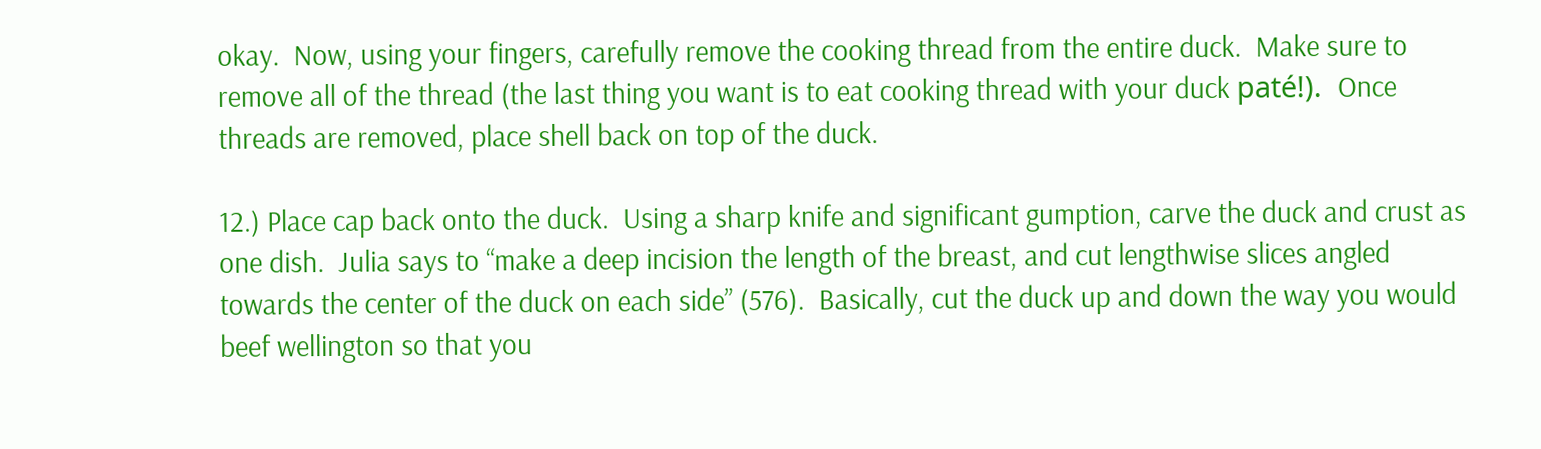okay.  Now, using your fingers, carefully remove the cooking thread from the entire duck.  Make sure to remove all of the thread (the last thing you want is to eat cooking thread with your duck paté!).  Once threads are removed, place shell back on top of the duck.

12.) Place cap back onto the duck.  Using a sharp knife and significant gumption, carve the duck and crust as one dish.  Julia says to “make a deep incision the length of the breast, and cut lengthwise slices angled towards the center of the duck on each side” (576).  Basically, cut the duck up and down the way you would beef wellington so that you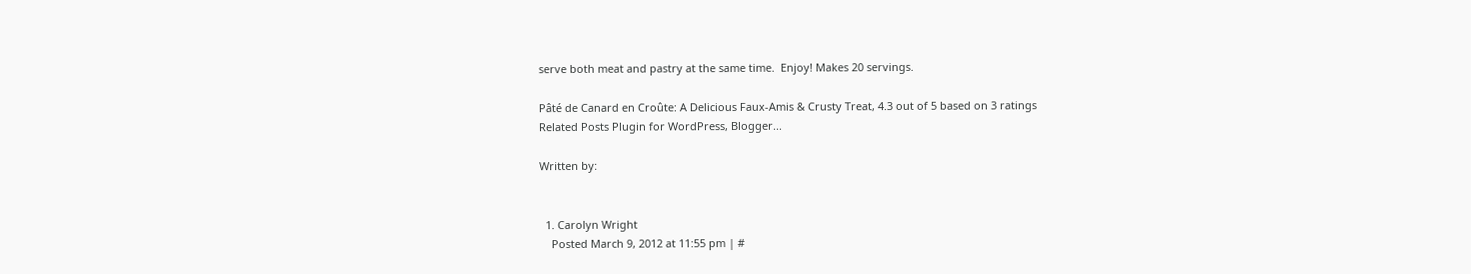serve both meat and pastry at the same time.  Enjoy! Makes 20 servings.

Pâté de Canard en Croûte: A Delicious Faux-Amis & Crusty Treat, 4.3 out of 5 based on 3 ratings
Related Posts Plugin for WordPress, Blogger...

Written by:


  1. Carolyn Wright
    Posted March 9, 2012 at 11:55 pm | #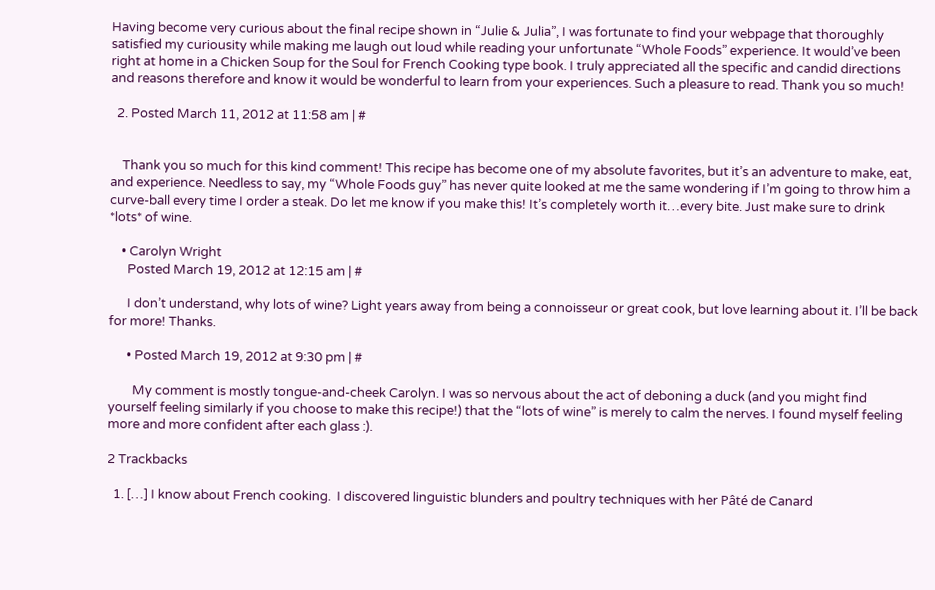Having become very curious about the final recipe shown in “Julie & Julia”, I was fortunate to find your webpage that thoroughly satisfied my curiousity while making me laugh out loud while reading your unfortunate “Whole Foods” experience. It would’ve been right at home in a Chicken Soup for the Soul for French Cooking type book. I truly appreciated all the specific and candid directions and reasons therefore and know it would be wonderful to learn from your experiences. Such a pleasure to read. Thank you so much!

  2. Posted March 11, 2012 at 11:58 am | #


    Thank you so much for this kind comment! This recipe has become one of my absolute favorites, but it’s an adventure to make, eat, and experience. Needless to say, my “Whole Foods guy” has never quite looked at me the same wondering if I’m going to throw him a curve-ball every time I order a steak. Do let me know if you make this! It’s completely worth it…every bite. Just make sure to drink *lots* of wine.

    • Carolyn Wright
      Posted March 19, 2012 at 12:15 am | #

      I don’t understand, why lots of wine? Light years away from being a connoisseur or great cook, but love learning about it. I’ll be back for more! Thanks.

      • Posted March 19, 2012 at 9:30 pm | #

        My comment is mostly tongue-and-cheek Carolyn. I was so nervous about the act of deboning a duck (and you might find yourself feeling similarly if you choose to make this recipe!) that the “lots of wine” is merely to calm the nerves. I found myself feeling more and more confident after each glass :).

2 Trackbacks

  1. […] I know about French cooking.  I discovered linguistic blunders and poultry techniques with her Pâté de Canard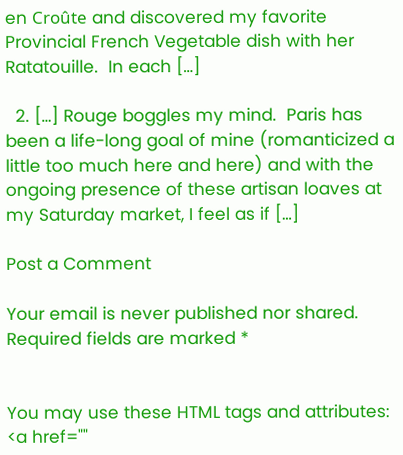en Croûte and discovered my favorite Provincial French Vegetable dish with her Ratatouille.  In each […]

  2. […] Rouge boggles my mind.  Paris has been a life-long goal of mine (romanticized a little too much here and here) and with the ongoing presence of these artisan loaves at my Saturday market, I feel as if […]

Post a Comment

Your email is never published nor shared. Required fields are marked *


You may use these HTML tags and attributes: <a href=""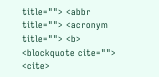title=""> <abbr title=""> <acronym title=""> <b> <blockquote cite=""> <cite>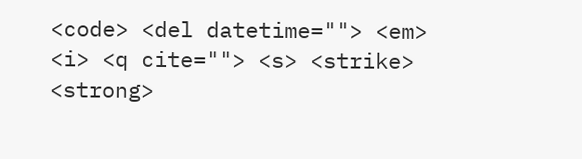<code> <del datetime=""> <em> <i> <q cite=""> <s> <strike> <strong>